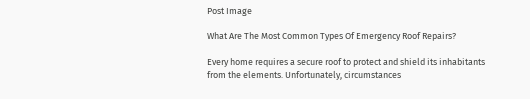Post Image

What Are The Most Common Types Of Emergency Roof Repairs?

Every home requires a secure roof to protect and shield its inhabitants from the elements. Unfortunately, circumstances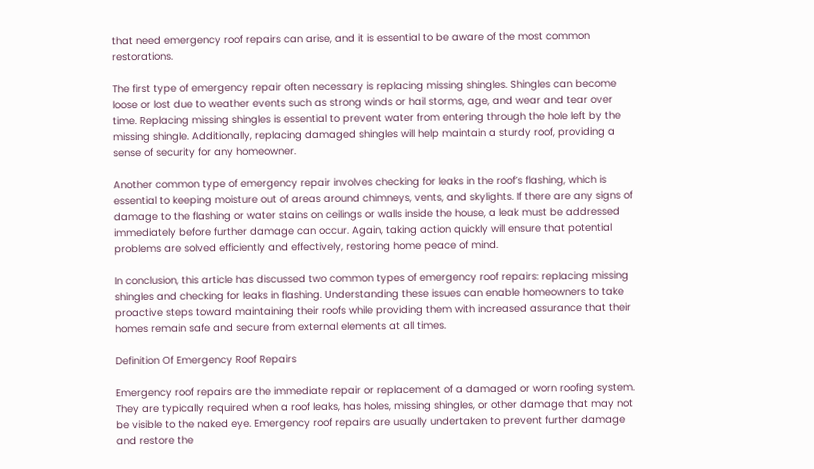that need emergency roof repairs can arise, and it is essential to be aware of the most common restorations.

The first type of emergency repair often necessary is replacing missing shingles. Shingles can become loose or lost due to weather events such as strong winds or hail storms, age, and wear and tear over time. Replacing missing shingles is essential to prevent water from entering through the hole left by the missing shingle. Additionally, replacing damaged shingles will help maintain a sturdy roof, providing a sense of security for any homeowner.

Another common type of emergency repair involves checking for leaks in the roof’s flashing, which is essential to keeping moisture out of areas around chimneys, vents, and skylights. If there are any signs of damage to the flashing or water stains on ceilings or walls inside the house, a leak must be addressed immediately before further damage can occur. Again, taking action quickly will ensure that potential problems are solved efficiently and effectively, restoring home peace of mind.

In conclusion, this article has discussed two common types of emergency roof repairs: replacing missing shingles and checking for leaks in flashing. Understanding these issues can enable homeowners to take proactive steps toward maintaining their roofs while providing them with increased assurance that their homes remain safe and secure from external elements at all times.

Definition Of Emergency Roof Repairs

Emergency roof repairs are the immediate repair or replacement of a damaged or worn roofing system. They are typically required when a roof leaks, has holes, missing shingles, or other damage that may not be visible to the naked eye. Emergency roof repairs are usually undertaken to prevent further damage and restore the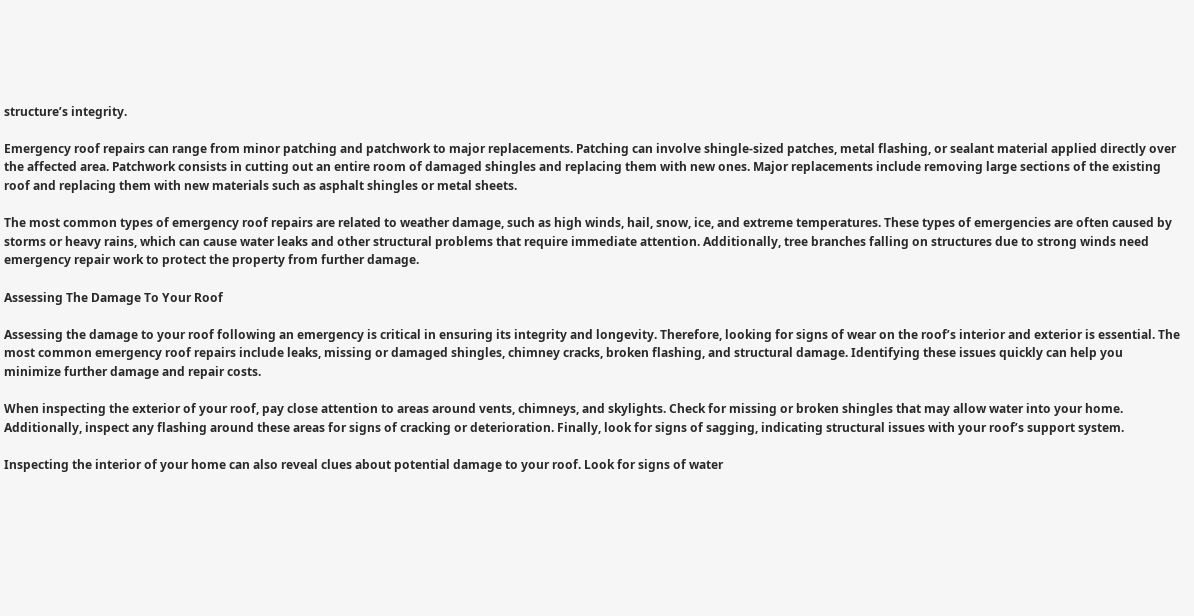structure’s integrity.

Emergency roof repairs can range from minor patching and patchwork to major replacements. Patching can involve shingle-sized patches, metal flashing, or sealant material applied directly over the affected area. Patchwork consists in cutting out an entire room of damaged shingles and replacing them with new ones. Major replacements include removing large sections of the existing roof and replacing them with new materials such as asphalt shingles or metal sheets.

The most common types of emergency roof repairs are related to weather damage, such as high winds, hail, snow, ice, and extreme temperatures. These types of emergencies are often caused by storms or heavy rains, which can cause water leaks and other structural problems that require immediate attention. Additionally, tree branches falling on structures due to strong winds need emergency repair work to protect the property from further damage.

Assessing The Damage To Your Roof

Assessing the damage to your roof following an emergency is critical in ensuring its integrity and longevity. Therefore, looking for signs of wear on the roof’s interior and exterior is essential. The most common emergency roof repairs include leaks, missing or damaged shingles, chimney cracks, broken flashing, and structural damage. Identifying these issues quickly can help you minimize further damage and repair costs.

When inspecting the exterior of your roof, pay close attention to areas around vents, chimneys, and skylights. Check for missing or broken shingles that may allow water into your home. Additionally, inspect any flashing around these areas for signs of cracking or deterioration. Finally, look for signs of sagging, indicating structural issues with your roof’s support system.

Inspecting the interior of your home can also reveal clues about potential damage to your roof. Look for signs of water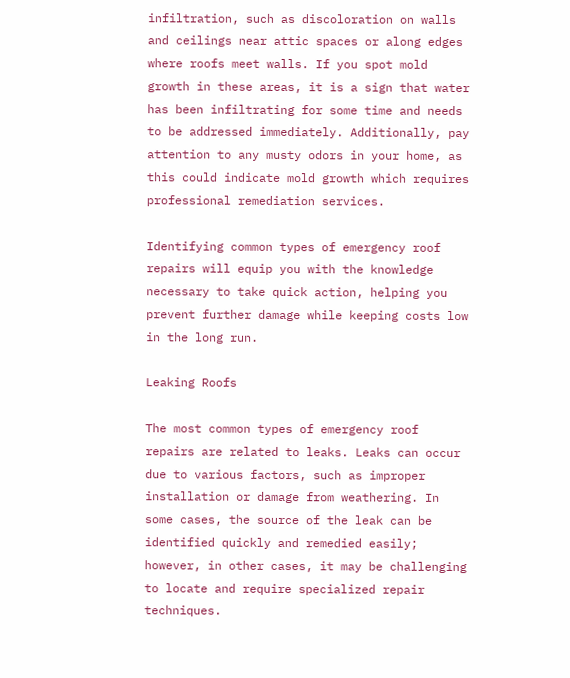infiltration, such as discoloration on walls and ceilings near attic spaces or along edges where roofs meet walls. If you spot mold growth in these areas, it is a sign that water has been infiltrating for some time and needs to be addressed immediately. Additionally, pay attention to any musty odors in your home, as this could indicate mold growth which requires professional remediation services.

Identifying common types of emergency roof repairs will equip you with the knowledge necessary to take quick action, helping you prevent further damage while keeping costs low in the long run.

Leaking Roofs

The most common types of emergency roof repairs are related to leaks. Leaks can occur due to various factors, such as improper installation or damage from weathering. In some cases, the source of the leak can be identified quickly and remedied easily; however, in other cases, it may be challenging to locate and require specialized repair techniques.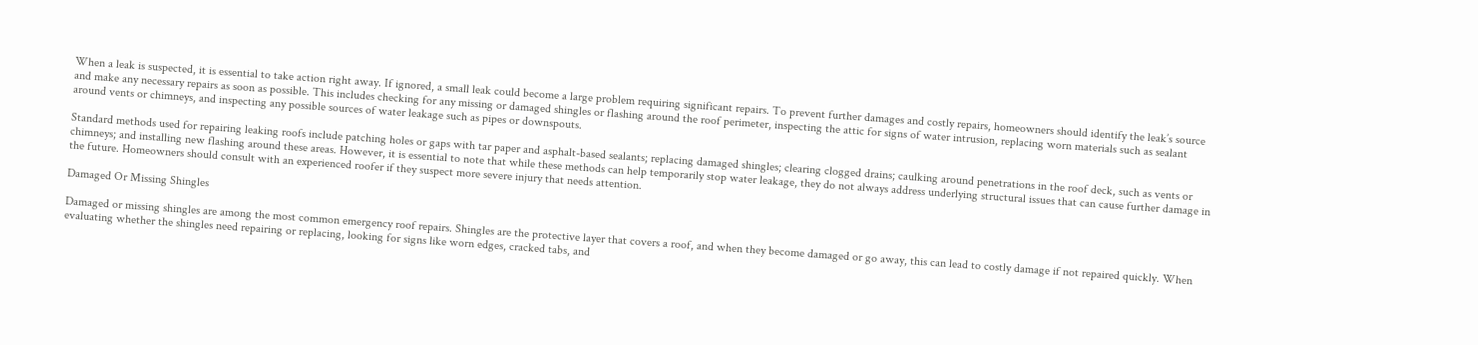When a leak is suspected, it is essential to take action right away. If ignored, a small leak could become a large problem requiring significant repairs. To prevent further damages and costly repairs, homeowners should identify the leak’s source and make any necessary repairs as soon as possible. This includes checking for any missing or damaged shingles or flashing around the roof perimeter, inspecting the attic for signs of water intrusion, replacing worn materials such as sealant around vents or chimneys, and inspecting any possible sources of water leakage such as pipes or downspouts.

Standard methods used for repairing leaking roofs include patching holes or gaps with tar paper and asphalt-based sealants; replacing damaged shingles; clearing clogged drains; caulking around penetrations in the roof deck, such as vents or chimneys; and installing new flashing around these areas. However, it is essential to note that while these methods can help temporarily stop water leakage, they do not always address underlying structural issues that can cause further damage in the future. Homeowners should consult with an experienced roofer if they suspect more severe injury that needs attention.

Damaged Or Missing Shingles

Damaged or missing shingles are among the most common emergency roof repairs. Shingles are the protective layer that covers a roof, and when they become damaged or go away, this can lead to costly damage if not repaired quickly. When evaluating whether the shingles need repairing or replacing, looking for signs like worn edges, cracked tabs, and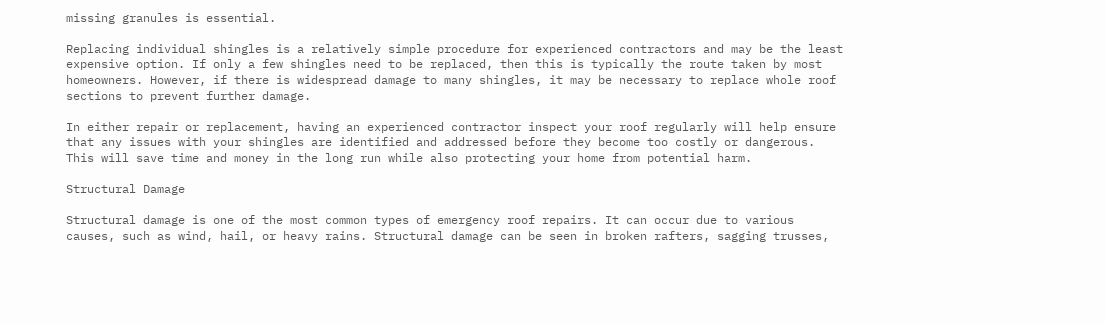missing granules is essential.

Replacing individual shingles is a relatively simple procedure for experienced contractors and may be the least expensive option. If only a few shingles need to be replaced, then this is typically the route taken by most homeowners. However, if there is widespread damage to many shingles, it may be necessary to replace whole roof sections to prevent further damage.

In either repair or replacement, having an experienced contractor inspect your roof regularly will help ensure that any issues with your shingles are identified and addressed before they become too costly or dangerous. This will save time and money in the long run while also protecting your home from potential harm.

Structural Damage

Structural damage is one of the most common types of emergency roof repairs. It can occur due to various causes, such as wind, hail, or heavy rains. Structural damage can be seen in broken rafters, sagging trusses,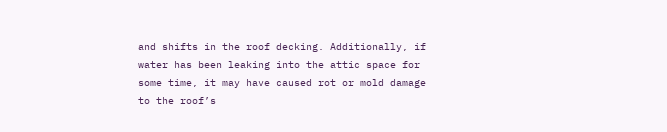and shifts in the roof decking. Additionally, if water has been leaking into the attic space for some time, it may have caused rot or mold damage to the roof’s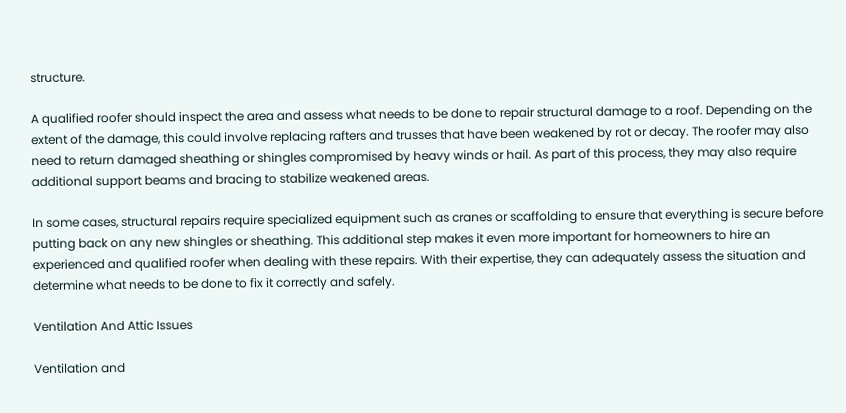structure.

A qualified roofer should inspect the area and assess what needs to be done to repair structural damage to a roof. Depending on the extent of the damage, this could involve replacing rafters and trusses that have been weakened by rot or decay. The roofer may also need to return damaged sheathing or shingles compromised by heavy winds or hail. As part of this process, they may also require additional support beams and bracing to stabilize weakened areas.

In some cases, structural repairs require specialized equipment such as cranes or scaffolding to ensure that everything is secure before putting back on any new shingles or sheathing. This additional step makes it even more important for homeowners to hire an experienced and qualified roofer when dealing with these repairs. With their expertise, they can adequately assess the situation and determine what needs to be done to fix it correctly and safely.

Ventilation And Attic Issues

Ventilation and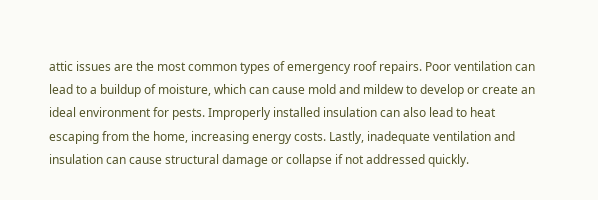attic issues are the most common types of emergency roof repairs. Poor ventilation can lead to a buildup of moisture, which can cause mold and mildew to develop or create an ideal environment for pests. Improperly installed insulation can also lead to heat escaping from the home, increasing energy costs. Lastly, inadequate ventilation and insulation can cause structural damage or collapse if not addressed quickly.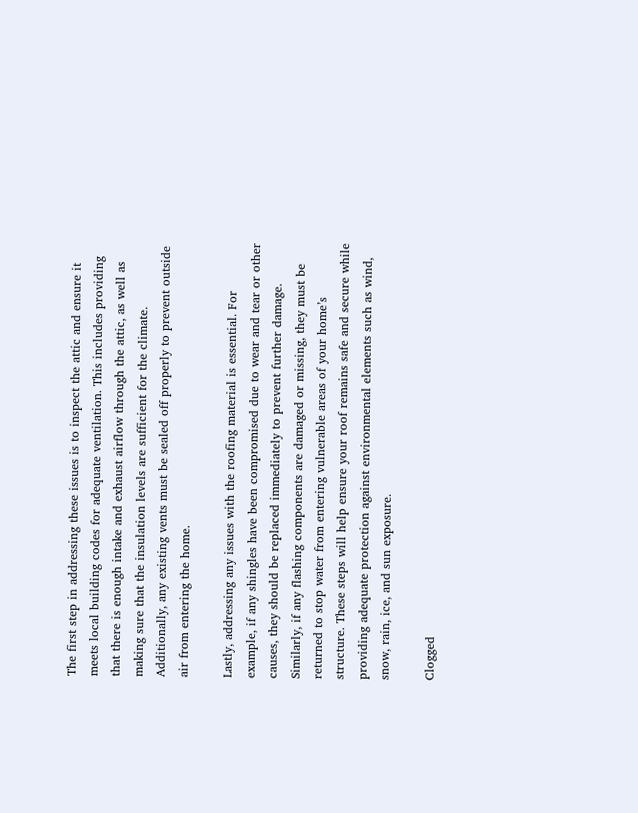The first step in addressing these issues is to inspect the attic and ensure it meets local building codes for adequate ventilation. This includes providing that there is enough intake and exhaust airflow through the attic, as well as making sure that the insulation levels are sufficient for the climate. Additionally, any existing vents must be sealed off properly to prevent outside air from entering the home.

Lastly, addressing any issues with the roofing material is essential. For example, if any shingles have been compromised due to wear and tear or other causes, they should be replaced immediately to prevent further damage. Similarly, if any flashing components are damaged or missing, they must be returned to stop water from entering vulnerable areas of your home’s structure. These steps will help ensure your roof remains safe and secure while providing adequate protection against environmental elements such as wind, snow, rain, ice, and sun exposure.

Clogged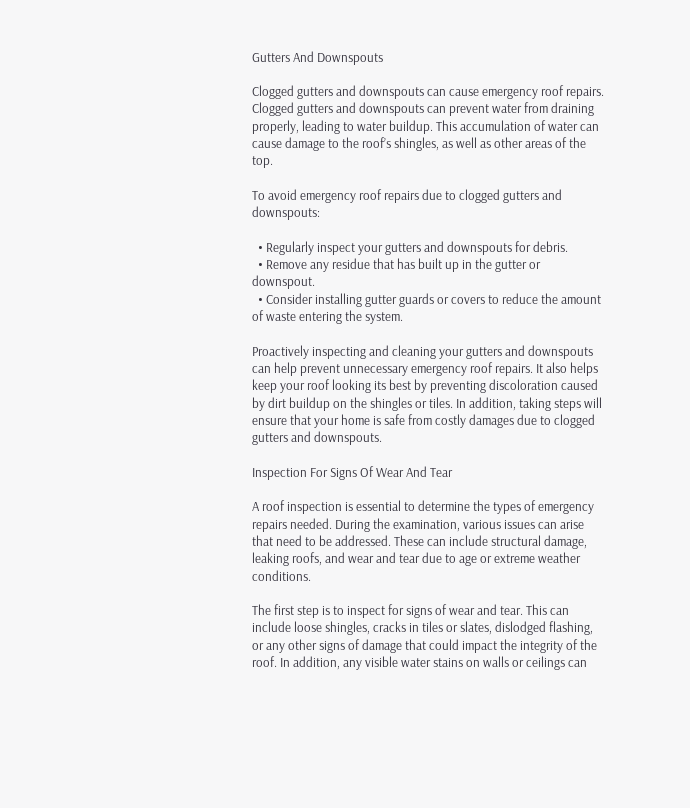Gutters And Downspouts

Clogged gutters and downspouts can cause emergency roof repairs. Clogged gutters and downspouts can prevent water from draining properly, leading to water buildup. This accumulation of water can cause damage to the roof’s shingles, as well as other areas of the top.

To avoid emergency roof repairs due to clogged gutters and downspouts:

  • Regularly inspect your gutters and downspouts for debris.
  • Remove any residue that has built up in the gutter or downspout.
  • Consider installing gutter guards or covers to reduce the amount of waste entering the system.

Proactively inspecting and cleaning your gutters and downspouts can help prevent unnecessary emergency roof repairs. It also helps keep your roof looking its best by preventing discoloration caused by dirt buildup on the shingles or tiles. In addition, taking steps will ensure that your home is safe from costly damages due to clogged gutters and downspouts.

Inspection For Signs Of Wear And Tear

A roof inspection is essential to determine the types of emergency repairs needed. During the examination, various issues can arise that need to be addressed. These can include structural damage, leaking roofs, and wear and tear due to age or extreme weather conditions.

The first step is to inspect for signs of wear and tear. This can include loose shingles, cracks in tiles or slates, dislodged flashing, or any other signs of damage that could impact the integrity of the roof. In addition, any visible water stains on walls or ceilings can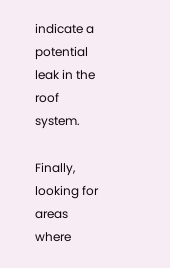indicate a potential leak in the roof system.

Finally, looking for areas where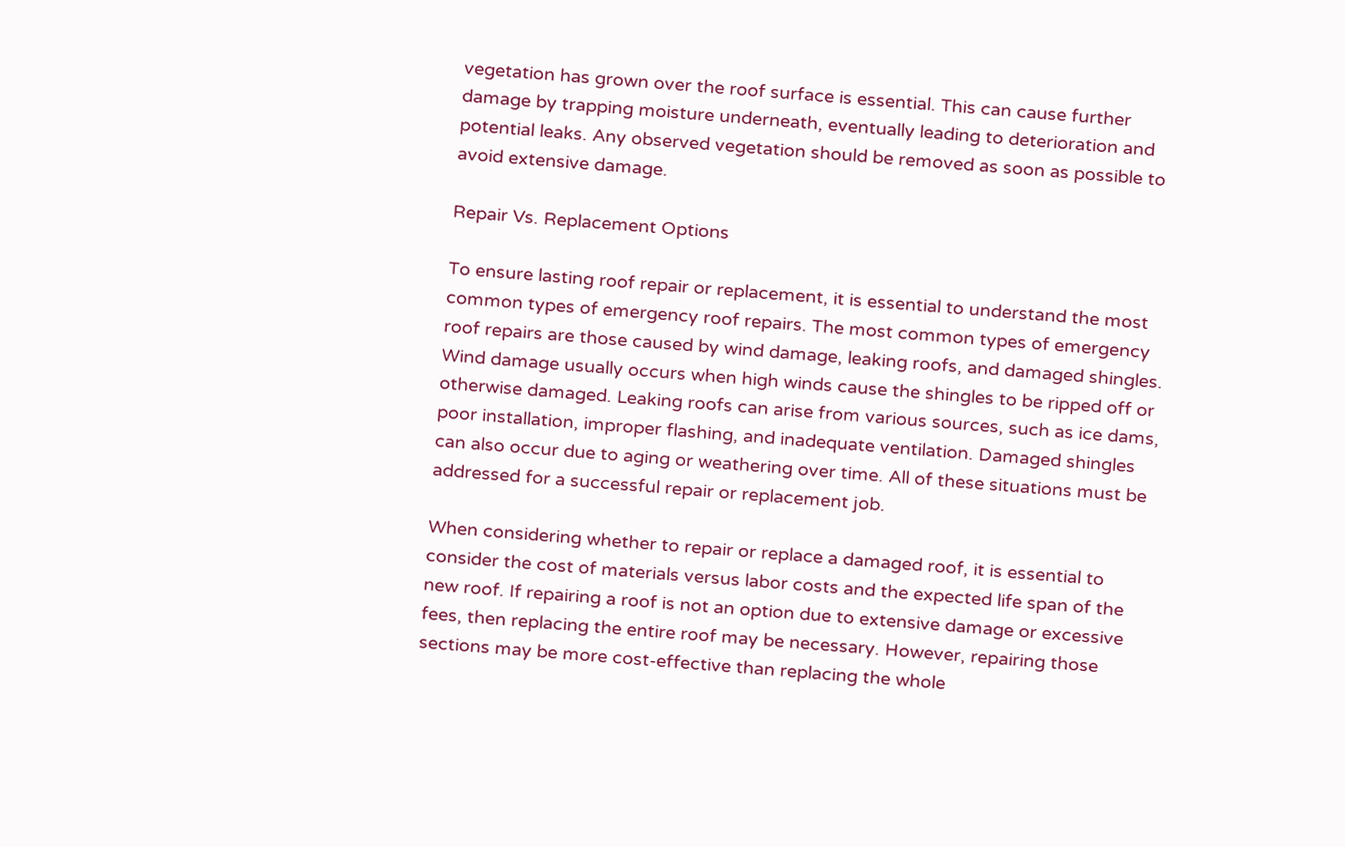vegetation has grown over the roof surface is essential. This can cause further damage by trapping moisture underneath, eventually leading to deterioration and potential leaks. Any observed vegetation should be removed as soon as possible to avoid extensive damage.

Repair Vs. Replacement Options

To ensure lasting roof repair or replacement, it is essential to understand the most common types of emergency roof repairs. The most common types of emergency roof repairs are those caused by wind damage, leaking roofs, and damaged shingles. Wind damage usually occurs when high winds cause the shingles to be ripped off or otherwise damaged. Leaking roofs can arise from various sources, such as ice dams, poor installation, improper flashing, and inadequate ventilation. Damaged shingles can also occur due to aging or weathering over time. All of these situations must be addressed for a successful repair or replacement job.

When considering whether to repair or replace a damaged roof, it is essential to consider the cost of materials versus labor costs and the expected life span of the new roof. If repairing a roof is not an option due to extensive damage or excessive fees, then replacing the entire roof may be necessary. However, repairing those sections may be more cost-effective than replacing the whole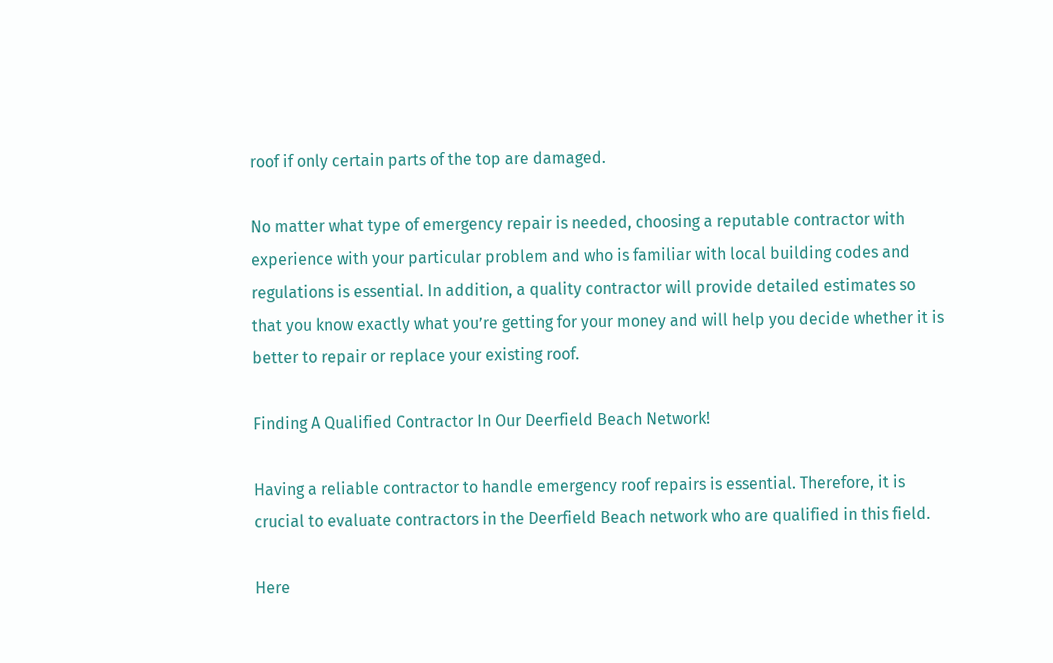roof if only certain parts of the top are damaged.

No matter what type of emergency repair is needed, choosing a reputable contractor with experience with your particular problem and who is familiar with local building codes and regulations is essential. In addition, a quality contractor will provide detailed estimates so that you know exactly what you’re getting for your money and will help you decide whether it is better to repair or replace your existing roof.

Finding A Qualified Contractor In Our Deerfield Beach Network!

Having a reliable contractor to handle emergency roof repairs is essential. Therefore, it is crucial to evaluate contractors in the Deerfield Beach network who are qualified in this field.

Here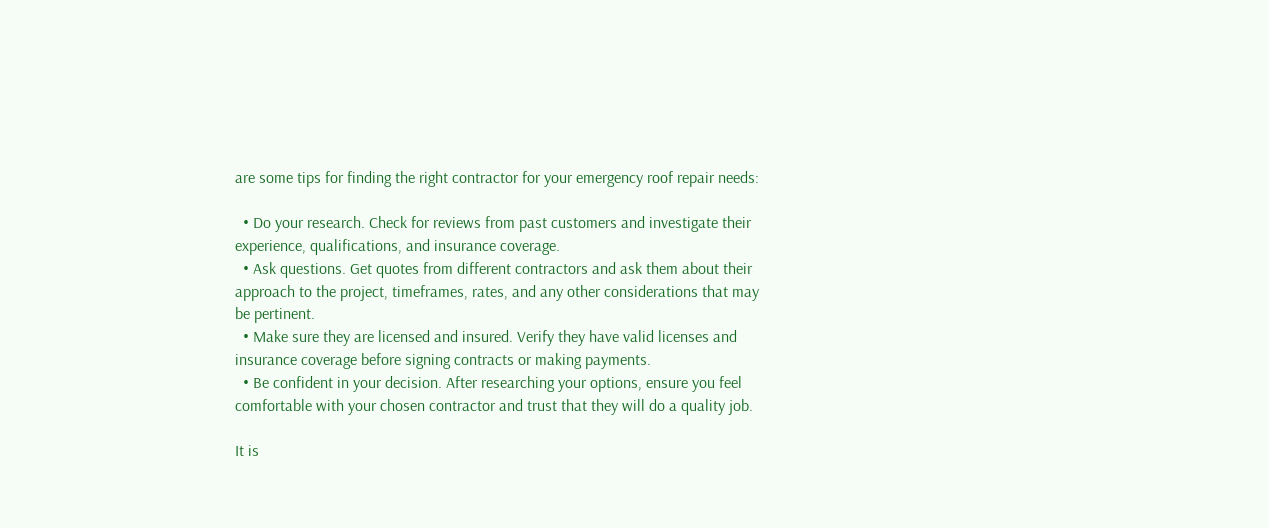are some tips for finding the right contractor for your emergency roof repair needs:

  • Do your research. Check for reviews from past customers and investigate their experience, qualifications, and insurance coverage.
  • Ask questions. Get quotes from different contractors and ask them about their approach to the project, timeframes, rates, and any other considerations that may be pertinent.
  • Make sure they are licensed and insured. Verify they have valid licenses and insurance coverage before signing contracts or making payments.
  • Be confident in your decision. After researching your options, ensure you feel comfortable with your chosen contractor and trust that they will do a quality job.

It is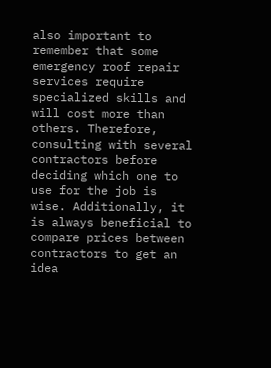also important to remember that some emergency roof repair services require specialized skills and will cost more than others. Therefore, consulting with several contractors before deciding which one to use for the job is wise. Additionally, it is always beneficial to compare prices between contractors to get an idea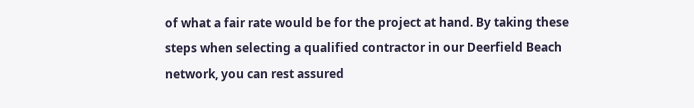of what a fair rate would be for the project at hand. By taking these steps when selecting a qualified contractor in our Deerfield Beach network, you can rest assured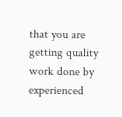that you are getting quality work done by experienced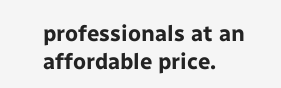professionals at an affordable price.